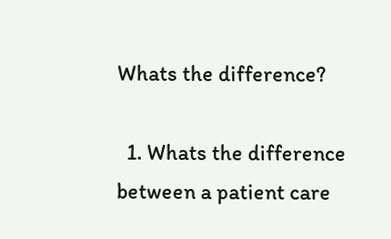Whats the difference?

  1. Whats the difference between a patient care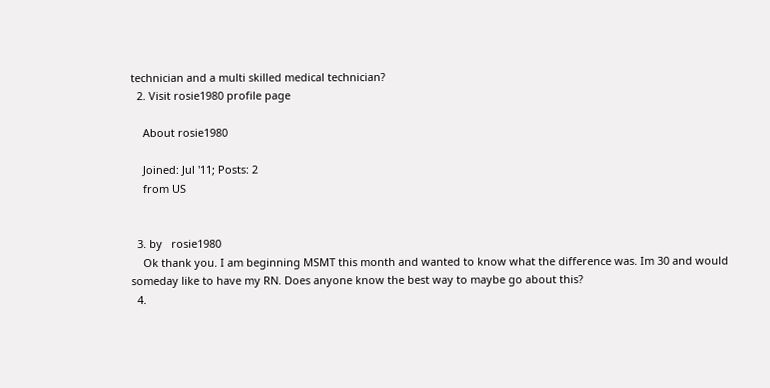technician and a multi skilled medical technician?
  2. Visit rosie1980 profile page

    About rosie1980

    Joined: Jul '11; Posts: 2
    from US


  3. by   rosie1980
    Ok thank you. I am beginning MSMT this month and wanted to know what the difference was. Im 30 and would someday like to have my RN. Does anyone know the best way to maybe go about this?
  4.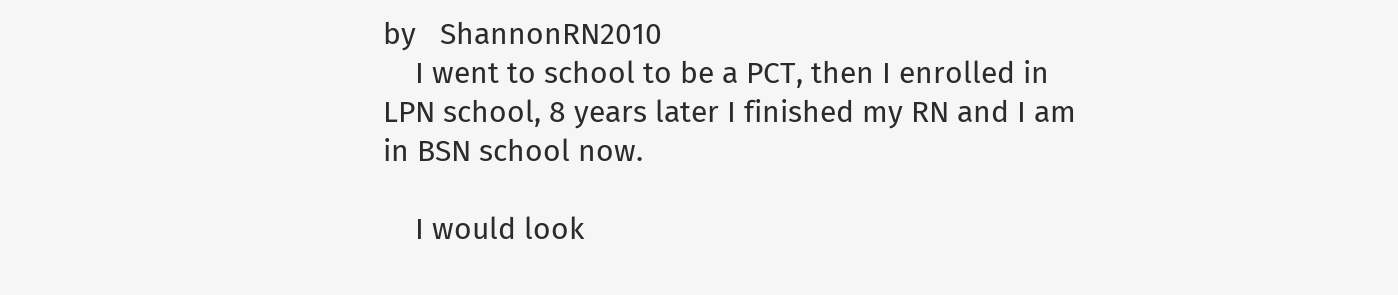by   ShannonRN2010
    I went to school to be a PCT, then I enrolled in LPN school, 8 years later I finished my RN and I am in BSN school now.

    I would look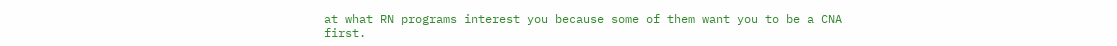at what RN programs interest you because some of them want you to be a CNA first.